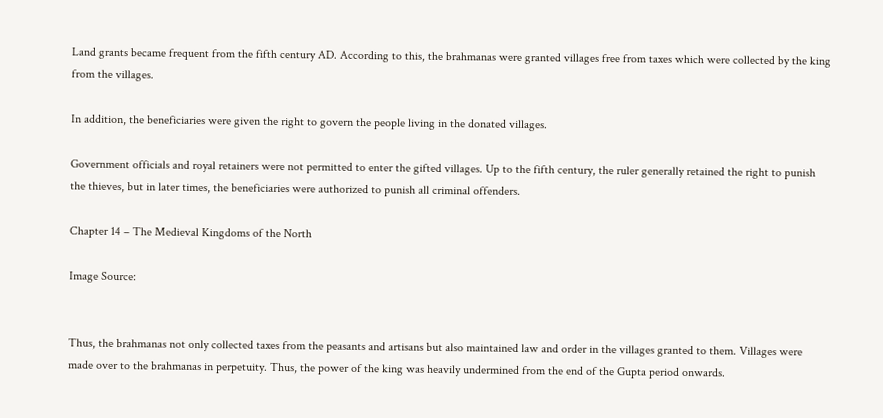Land grants became frequent from the fifth century AD. According to this, the brahmanas were granted villages free from taxes which were collected by the king from the villages.

In addition, the beneficiaries were given the right to govern the people living in the donated villages.

Government officials and royal retainers were not permitted to enter the gifted villages. Up to the fifth century, the ruler generally retained the right to punish the thieves, but in later times, the beneficiaries were authorized to punish all criminal offenders.

Chapter 14 – The Medieval Kingdoms of the North

Image Source:


Thus, the brahmanas not only collected taxes from the peasants and artisans but also maintained law and order in the villages granted to them. Villages were made over to the brahmanas in perpetuity. Thus, the power of the king was heavily undermined from the end of the Gupta period onwards.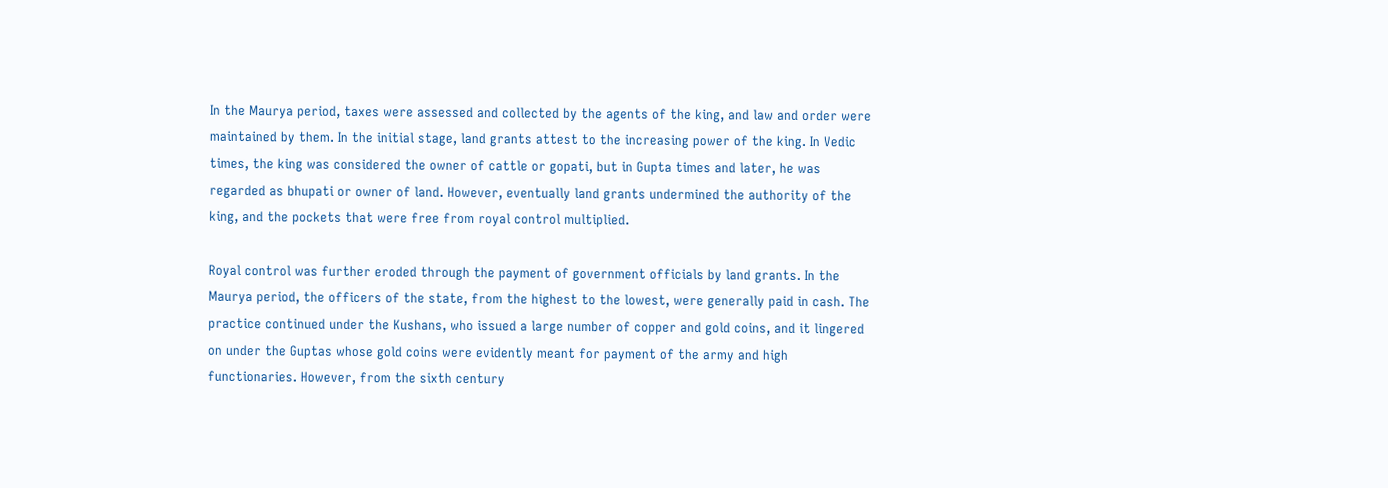In the Maurya period, taxes were assessed and collected by the agents of the king, and law and order were maintained by them. In the initial stage, land grants attest to the increasing power of the king. In Vedic times, the king was considered the owner of cattle or gopati, but in Gupta times and later, he was regarded as bhupati or owner of land. However, eventually land grants undermined the authority of the king, and the pockets that were free from royal control multiplied.

Royal control was further eroded through the payment of government officials by land grants. In the Maurya period, the officers of the state, from the highest to the lowest, were generally paid in cash. The practice continued under the Kushans, who issued a large number of copper and gold coins, and it lingered on under the Guptas whose gold coins were evidently meant for payment of the army and high functionaries. However, from the sixth century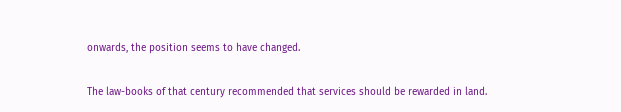onwards, the position seems to have changed.

The law-books of that century recommended that services should be rewarded in land.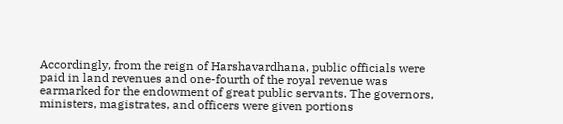Accordingly, from the reign of Harshavardhana, public officials were paid in land revenues and one-fourth of the royal revenue was earmarked for the endowment of great public servants. The governors, ministers, magistrates, and officers were given portions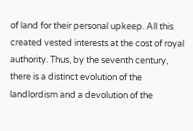of land for their personal upkeep. All this created vested interests at the cost of royal authority. Thus, by the seventh century, there is a distinct evolution of the landlordism and a devolution of the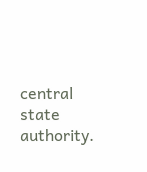central state authority.